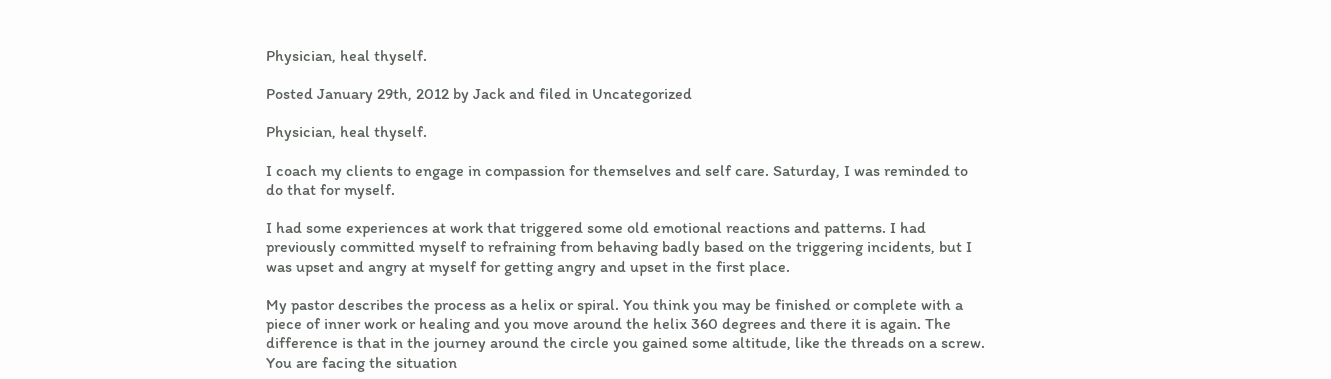Physician, heal thyself.

Posted January 29th, 2012 by Jack and filed in Uncategorized

Physician, heal thyself.

I coach my clients to engage in compassion for themselves and self care. Saturday, I was reminded to do that for myself.

I had some experiences at work that triggered some old emotional reactions and patterns. I had previously committed myself to refraining from behaving badly based on the triggering incidents, but I was upset and angry at myself for getting angry and upset in the first place.

My pastor describes the process as a helix or spiral. You think you may be finished or complete with a piece of inner work or healing and you move around the helix 360 degrees and there it is again. The difference is that in the journey around the circle you gained some altitude, like the threads on a screw. You are facing the situation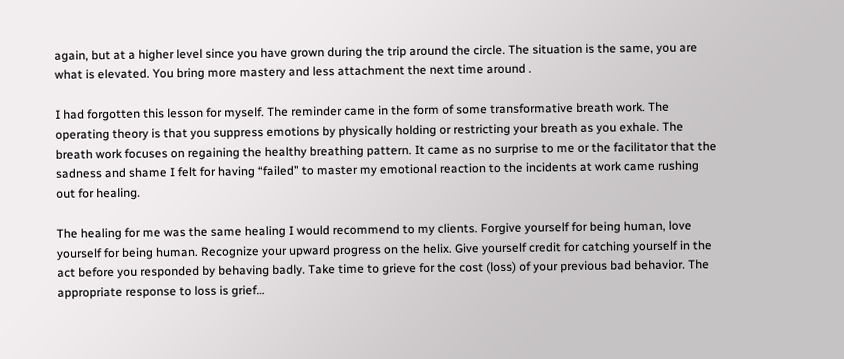again, but at a higher level since you have grown during the trip around the circle. The situation is the same, you are what is elevated. You bring more mastery and less attachment the next time around .

I had forgotten this lesson for myself. The reminder came in the form of some transformative breath work. The operating theory is that you suppress emotions by physically holding or restricting your breath as you exhale. The breath work focuses on regaining the healthy breathing pattern. It came as no surprise to me or the facilitator that the sadness and shame I felt for having “failed” to master my emotional reaction to the incidents at work came rushing out for healing.

The healing for me was the same healing I would recommend to my clients. Forgive yourself for being human, love yourself for being human. Recognize your upward progress on the helix. Give yourself credit for catching yourself in the act before you responded by behaving badly. Take time to grieve for the cost (loss) of your previous bad behavior. The appropriate response to loss is grief…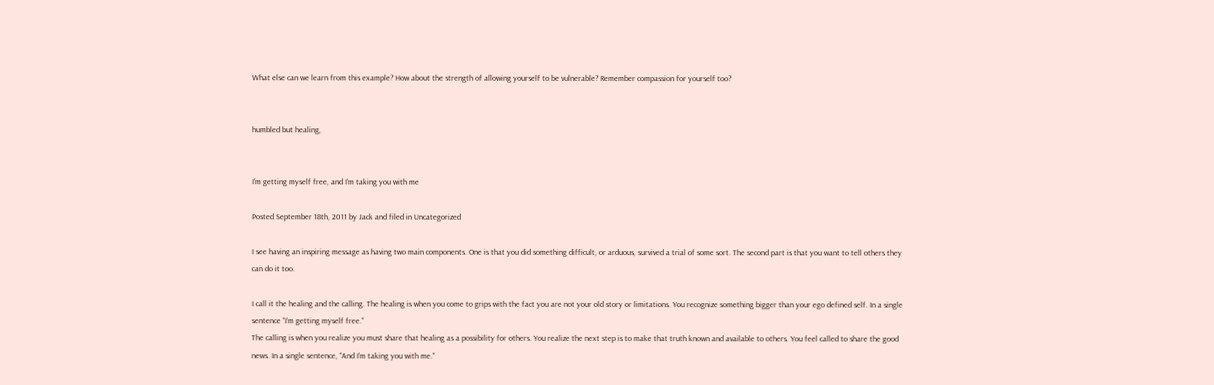What else can we learn from this example? How about the strength of allowing yourself to be vulnerable? Remember compassion for yourself too?


humbled but healing,


I’m getting myself free, and I’m taking you with me

Posted September 18th, 2011 by Jack and filed in Uncategorized

I see having an inspiring message as having two main components. One is that you did something difficult, or arduous, survived a trial of some sort. The second part is that you want to tell others they can do it too.

I call it the healing and the calling. The healing is when you come to grips with the fact you are not your old story or limitations. You recognize something bigger than your ego defined self. In a single sentence “I’m getting myself free.”
The calling is when you realize you must share that healing as a possibility for others. You realize the next step is to make that truth known and available to others. You feel called to share the good news. In a single sentence, “And I’m taking you with me.”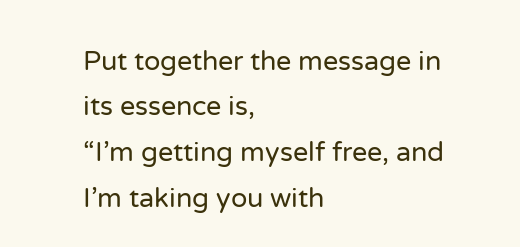Put together the message in its essence is,
“I’m getting myself free, and I’m taking you with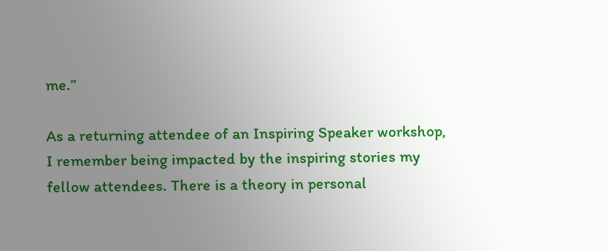me.”

As a returning attendee of an Inspiring Speaker workshop, I remember being impacted by the inspiring stories my fellow attendees. There is a theory in personal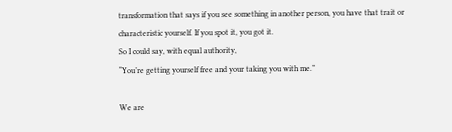transformation that says if you see something in another person, you have that trait or characteristic yourself. If you spot it, you got it.
So I could say, with equal authority,
“You’re getting yourself free and your taking you with me.”

We are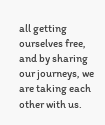all getting ourselves free, and by sharing our journeys, we are taking each other with us.